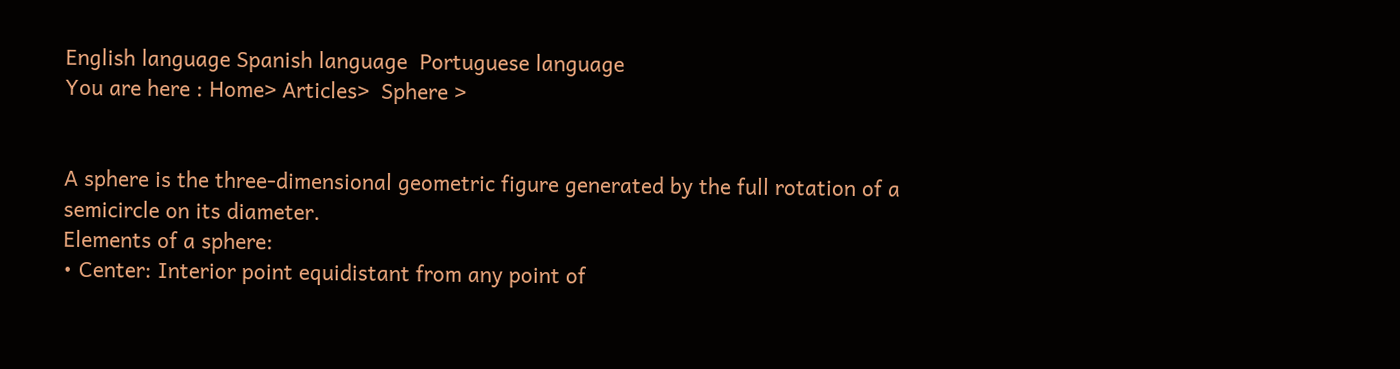English language Spanish language  Portuguese language
You are here : Home> Articles>  Sphere >


A sphere is the three-dimensional geometric figure generated by the full rotation of a semicircle on its diameter.
Elements of a sphere:
• Center: Interior point equidistant from any point of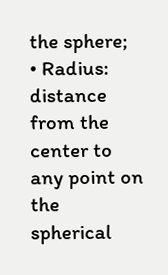the sphere;
• Radius: distance from the center to any point on the spherical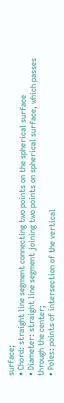surface;
• Chord: straight line segment connecting two points on the spherical surface
• Diameter: straight line segment joining two points on spherical surface, which passes through the center;
• Poles: points of intersection of the vertical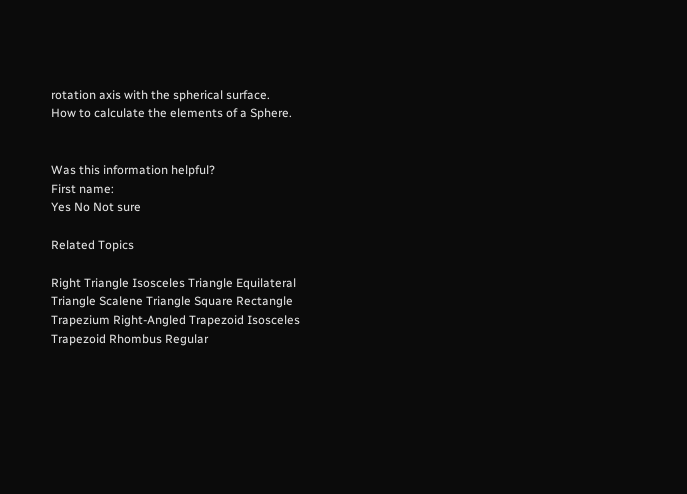rotation axis with the spherical surface.
How to calculate the elements of a Sphere.


Was this information helpful?
First name:
Yes No Not sure

Related Topics

Right Triangle Isosceles Triangle Equilateral Triangle Scalene Triangle Square Rectangle Trapezium Right-Angled Trapezoid Isosceles Trapezoid Rhombus Regular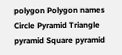polygon Polygon names Circle Pyramid Triangle pyramid Square pyramid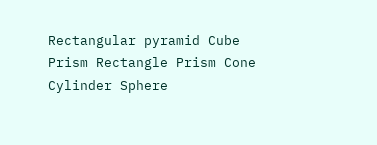Rectangular pyramid Cube Prism Rectangle Prism Cone Cylinder Sphere